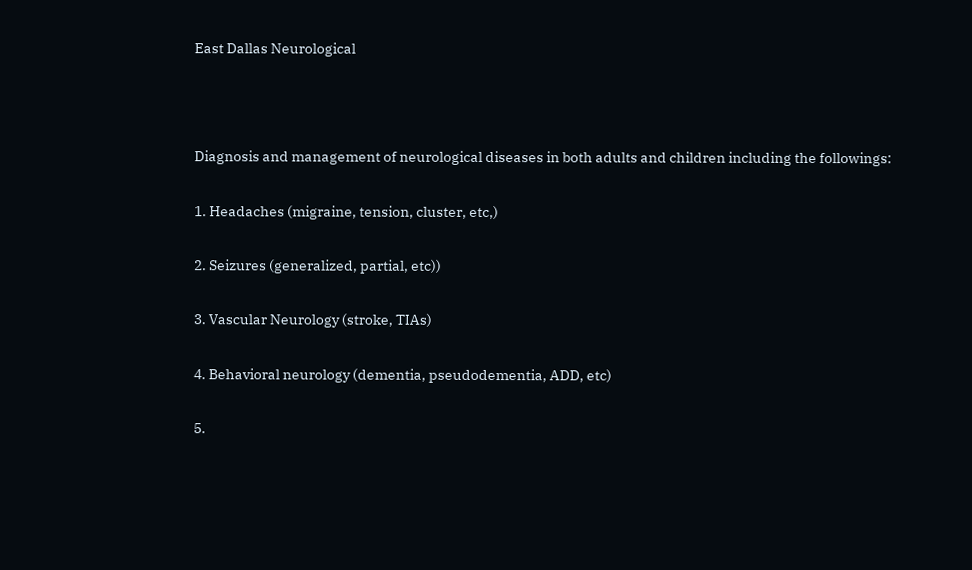East Dallas Neurological



Diagnosis and management of neurological diseases in both adults and children including the followings:

1. Headaches (migraine, tension, cluster, etc,)

2. Seizures (generalized, partial, etc))

3. Vascular Neurology (stroke, TIAs)

4. Behavioral neurology (dementia, pseudodementia, ADD, etc)

5.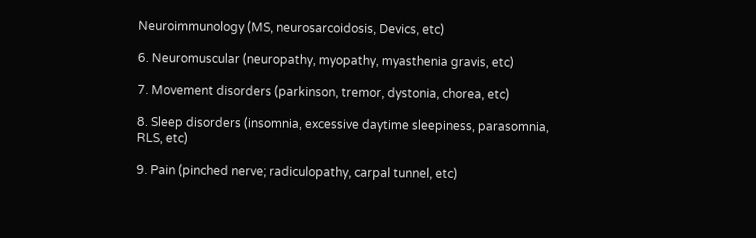Neuroimmunology (MS, neurosarcoidosis, Devics, etc)

6. Neuromuscular (neuropathy, myopathy, myasthenia gravis, etc)

7. Movement disorders (parkinson, tremor, dystonia, chorea, etc)

8. Sleep disorders (insomnia, excessive daytime sleepiness, parasomnia, RLS, etc)

9. Pain (pinched nerve; radiculopathy, carpal tunnel, etc)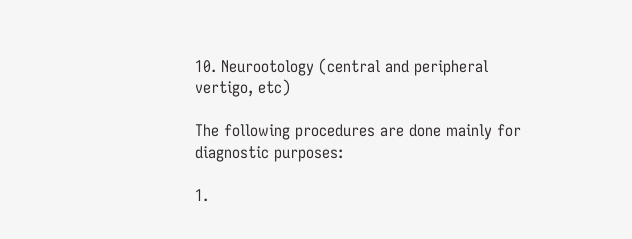10. Neurootology (central and peripheral vertigo, etc)

The following procedures are done mainly for diagnostic purposes:

1.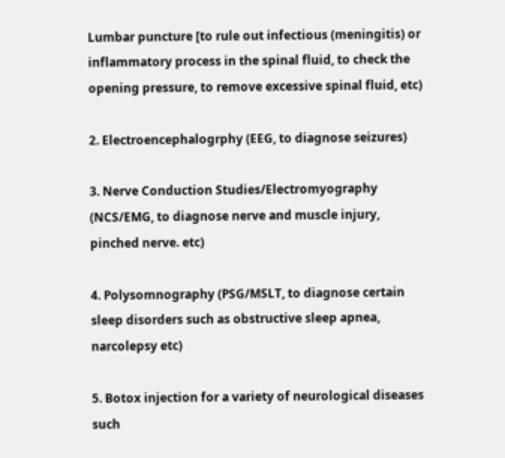Lumbar puncture [to rule out infectious (meningitis) or inflammatory process in the spinal fluid, to check the opening pressure, to remove excessive spinal fluid, etc)

2. Electroencephalogrphy (EEG, to diagnose seizures)

3. Nerve Conduction Studies/Electromyography (NCS/EMG, to diagnose nerve and muscle injury, pinched nerve. etc)

4. Polysomnography (PSG/MSLT, to diagnose certain sleep disorders such as obstructive sleep apnea, narcolepsy etc)

5. Botox injection for a variety of neurological diseases such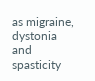as migraine, dystonia and spasticity